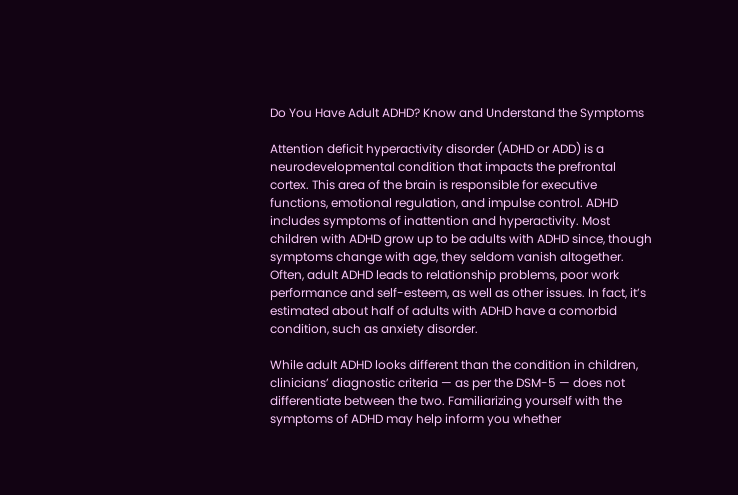Do You Have Adult ADHD? Know and Understand the Symptoms

Attention deficit hyperactivity disorder (ADHD or ADD) is a neurodevelopmental condition that impacts the prefrontal cortex. This area of the brain is responsible for executive functions, emotional regulation, and impulse control. ADHD includes symptoms of inattention and hyperactivity. Most children with ADHD grow up to be adults with ADHD since, though symptoms change with age, they seldom vanish altogether. Often, adult ADHD leads to relationship problems, poor work performance and self-esteem, as well as other issues. In fact, it’s estimated about half of adults with ADHD have a comorbid condition, such as anxiety disorder.

While adult ADHD looks different than the condition in children, clinicians’ diagnostic criteria — as per the DSM-5 — does not differentiate between the two. Familiarizing yourself with the symptoms of ADHD may help inform you whether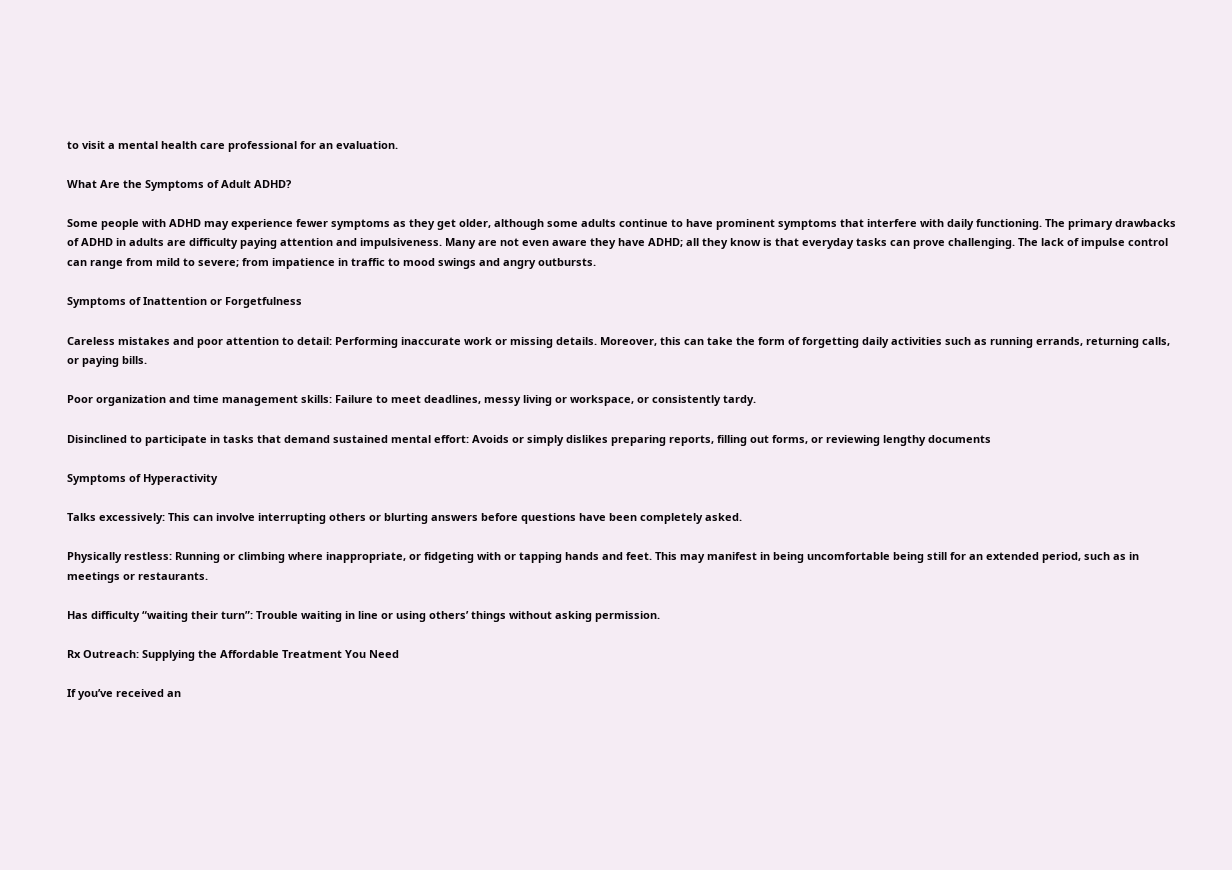to visit a mental health care professional for an evaluation.

What Are the Symptoms of Adult ADHD?

Some people with ADHD may experience fewer symptoms as they get older, although some adults continue to have prominent symptoms that interfere with daily functioning. The primary drawbacks of ADHD in adults are difficulty paying attention and impulsiveness. Many are not even aware they have ADHD; all they know is that everyday tasks can prove challenging. The lack of impulse control can range from mild to severe; from impatience in traffic to mood swings and angry outbursts.

Symptoms of Inattention or Forgetfulness

Careless mistakes and poor attention to detail: Performing inaccurate work or missing details. Moreover, this can take the form of forgetting daily activities such as running errands, returning calls, or paying bills.

Poor organization and time management skills: Failure to meet deadlines, messy living or workspace, or consistently tardy.

Disinclined to participate in tasks that demand sustained mental effort: Avoids or simply dislikes preparing reports, filling out forms, or reviewing lengthy documents

Symptoms of Hyperactivity

Talks excessively: This can involve interrupting others or blurting answers before questions have been completely asked.

Physically restless: Running or climbing where inappropriate, or fidgeting with or tapping hands and feet. This may manifest in being uncomfortable being still for an extended period, such as in meetings or restaurants.

Has difficulty “waiting their turn”: Trouble waiting in line or using others’ things without asking permission.

Rx Outreach: Supplying the Affordable Treatment You Need

If you’ve received an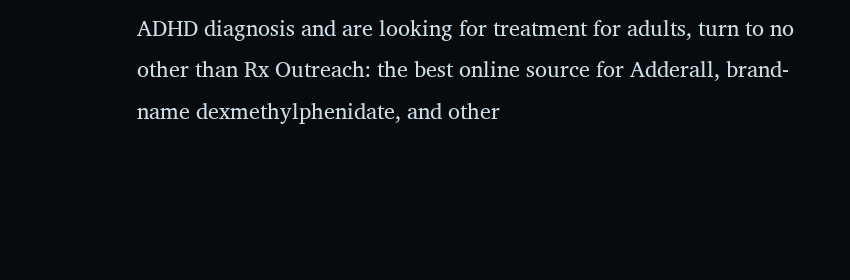ADHD diagnosis and are looking for treatment for adults, turn to no other than Rx Outreach: the best online source for Adderall, brand-name dexmethylphenidate, and other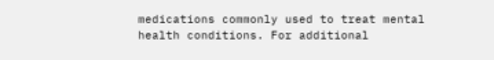medications commonly used to treat mental health conditions. For additional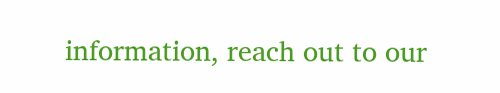information, reach out to our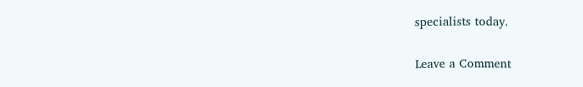specialists today.

Leave a Comment